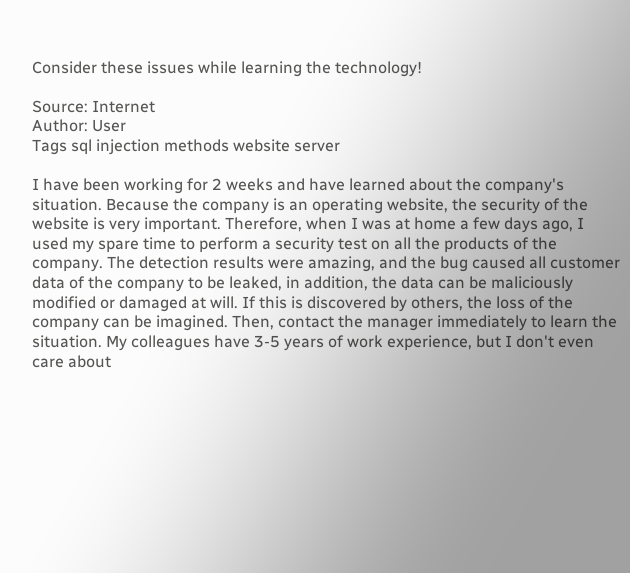Consider these issues while learning the technology!

Source: Internet
Author: User
Tags sql injection methods website server

I have been working for 2 weeks and have learned about the company's situation. Because the company is an operating website, the security of the website is very important. Therefore, when I was at home a few days ago, I used my spare time to perform a security test on all the products of the company. The detection results were amazing, and the bug caused all customer data of the company to be leaked, in addition, the data can be maliciously modified or damaged at will. If this is discovered by others, the loss of the company can be imagined. Then, contact the manager immediately to learn the situation. My colleagues have 3-5 years of work experience, but I don't even care about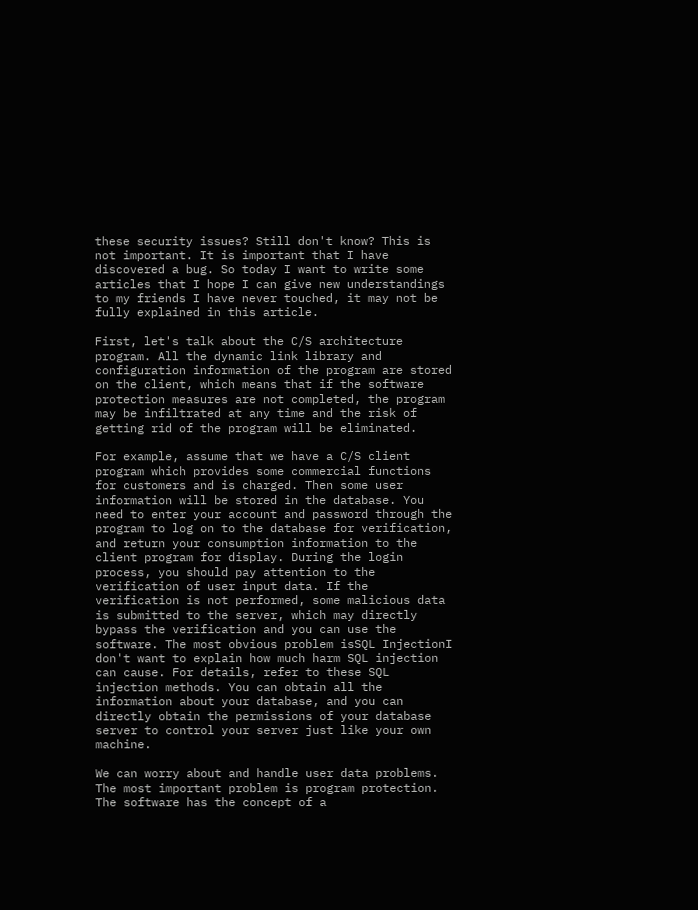these security issues? Still don't know? This is not important. It is important that I have discovered a bug. So today I want to write some articles that I hope I can give new understandings to my friends I have never touched, it may not be fully explained in this article.

First, let's talk about the C/S architecture program. All the dynamic link library and configuration information of the program are stored on the client, which means that if the software protection measures are not completed, the program may be infiltrated at any time and the risk of getting rid of the program will be eliminated.

For example, assume that we have a C/S client program which provides some commercial functions for customers and is charged. Then some user information will be stored in the database. You need to enter your account and password through the program to log on to the database for verification, and return your consumption information to the client program for display. During the login process, you should pay attention to the verification of user input data. If the verification is not performed, some malicious data is submitted to the server, which may directly bypass the verification and you can use the software. The most obvious problem isSQL InjectionI don't want to explain how much harm SQL injection can cause. For details, refer to these SQL injection methods. You can obtain all the information about your database, and you can directly obtain the permissions of your database server to control your server just like your own machine.

We can worry about and handle user data problems. The most important problem is program protection. The software has the concept of a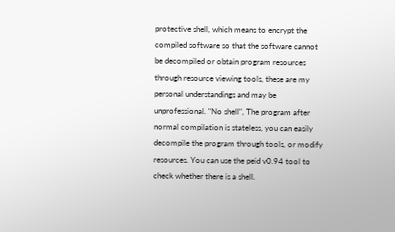protective shell, which means to encrypt the compiled software so that the software cannot be decompiled or obtain program resources through resource viewing tools, these are my personal understandings and may be unprofessional. "No shell", The program after normal compilation is stateless, you can easily decompile the program through tools, or modify resources. You can use the peid v0.94 tool to check whether there is a shell.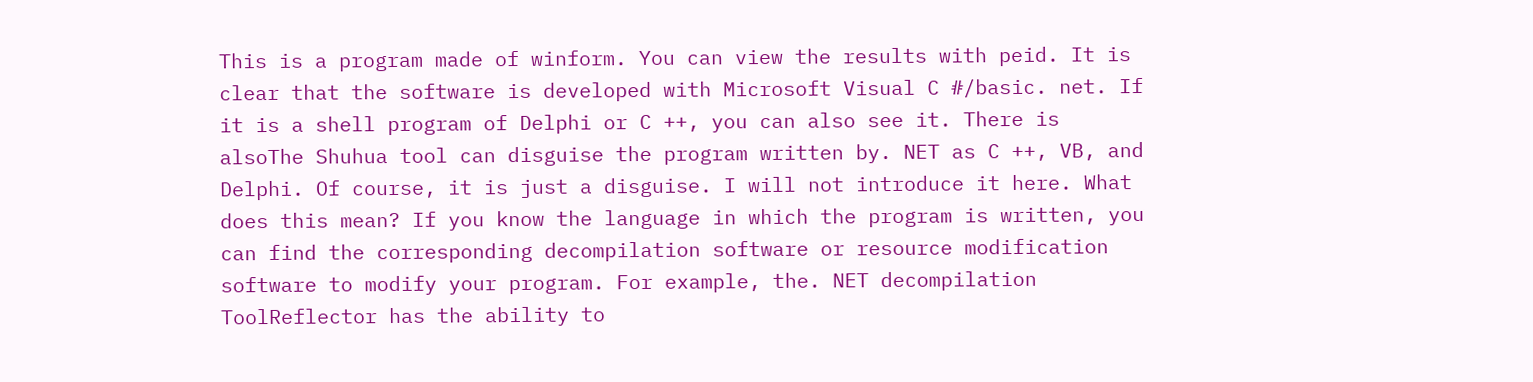This is a program made of winform. You can view the results with peid. It is clear that the software is developed with Microsoft Visual C #/basic. net. If it is a shell program of Delphi or C ++, you can also see it. There is alsoThe Shuhua tool can disguise the program written by. NET as C ++, VB, and Delphi. Of course, it is just a disguise. I will not introduce it here. What does this mean? If you know the language in which the program is written, you can find the corresponding decompilation software or resource modification software to modify your program. For example, the. NET decompilation ToolReflector has the ability to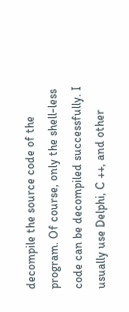decompile the source code of the program. Of course, only the shell-less code can be decompiled successfully. I usually use Delphi, C ++, and other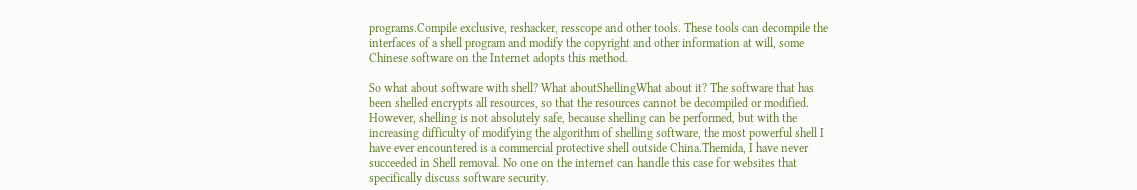programs.Compile exclusive, reshacker, resscope and other tools. These tools can decompile the interfaces of a shell program and modify the copyright and other information at will, some Chinese software on the Internet adopts this method.

So what about software with shell? What aboutShellingWhat about it? The software that has been shelled encrypts all resources, so that the resources cannot be decompiled or modified. However, shelling is not absolutely safe, because shelling can be performed, but with the increasing difficulty of modifying the algorithm of shelling software, the most powerful shell I have ever encountered is a commercial protective shell outside China.Themida, I have never succeeded in Shell removal. No one on the internet can handle this case for websites that specifically discuss software security.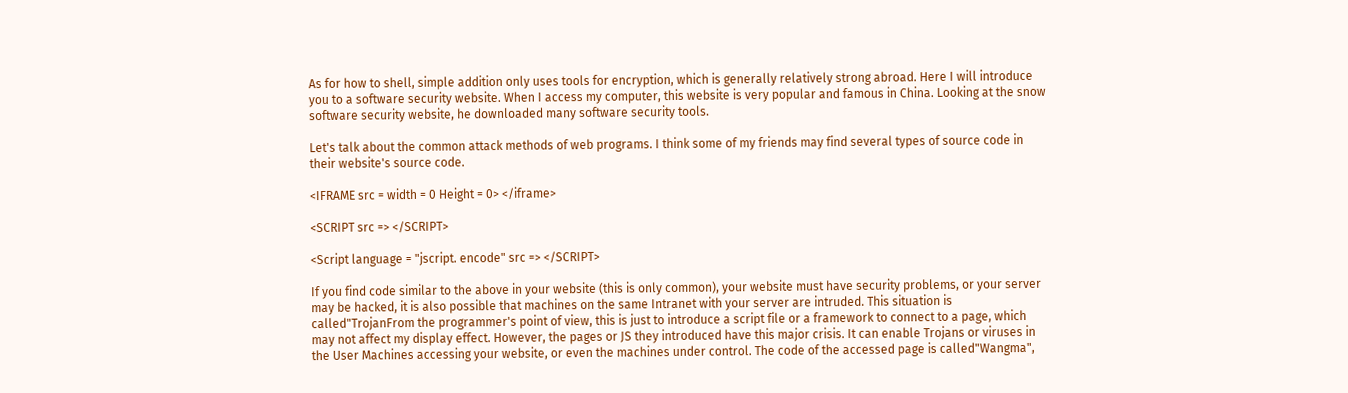As for how to shell, simple addition only uses tools for encryption, which is generally relatively strong abroad. Here I will introduce you to a software security website. When I access my computer, this website is very popular and famous in China. Looking at the snow software security website, he downloaded many software security tools.

Let's talk about the common attack methods of web programs. I think some of my friends may find several types of source code in their website's source code.

<IFRAME src = width = 0 Height = 0> </iframe>

<SCRIPT src => </SCRIPT>

<Script language = "jscript. encode" src => </SCRIPT>

If you find code similar to the above in your website (this is only common), your website must have security problems, or your server may be hacked, it is also possible that machines on the same Intranet with your server are intruded. This situation is called"TrojanFrom the programmer's point of view, this is just to introduce a script file or a framework to connect to a page, which may not affect my display effect. However, the pages or JS they introduced have this major crisis. It can enable Trojans or viruses in the User Machines accessing your website, or even the machines under control. The code of the accessed page is called"Wangma",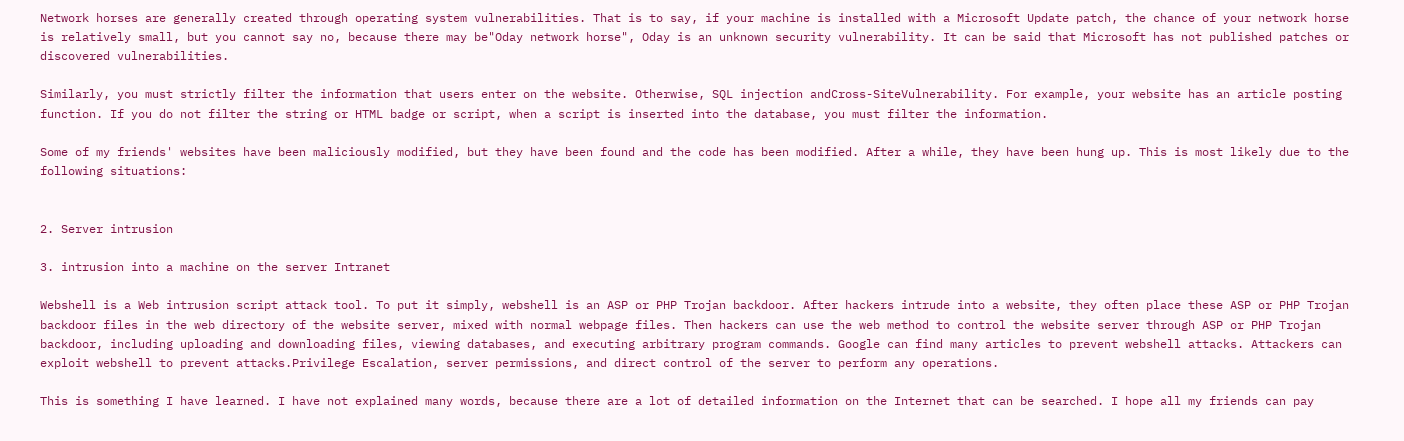Network horses are generally created through operating system vulnerabilities. That is to say, if your machine is installed with a Microsoft Update patch, the chance of your network horse is relatively small, but you cannot say no, because there may be"Oday network horse", Oday is an unknown security vulnerability. It can be said that Microsoft has not published patches or discovered vulnerabilities.

Similarly, you must strictly filter the information that users enter on the website. Otherwise, SQL injection andCross-SiteVulnerability. For example, your website has an article posting function. If you do not filter the string or HTML badge or script, when a script is inserted into the database, you must filter the information.

Some of my friends' websites have been maliciously modified, but they have been found and the code has been modified. After a while, they have been hung up. This is most likely due to the following situations:


2. Server intrusion

3. intrusion into a machine on the server Intranet

Webshell is a Web intrusion script attack tool. To put it simply, webshell is an ASP or PHP Trojan backdoor. After hackers intrude into a website, they often place these ASP or PHP Trojan backdoor files in the web directory of the website server, mixed with normal webpage files. Then hackers can use the web method to control the website server through ASP or PHP Trojan backdoor, including uploading and downloading files, viewing databases, and executing arbitrary program commands. Google can find many articles to prevent webshell attacks. Attackers can exploit webshell to prevent attacks.Privilege Escalation, server permissions, and direct control of the server to perform any operations.

This is something I have learned. I have not explained many words, because there are a lot of detailed information on the Internet that can be searched. I hope all my friends can pay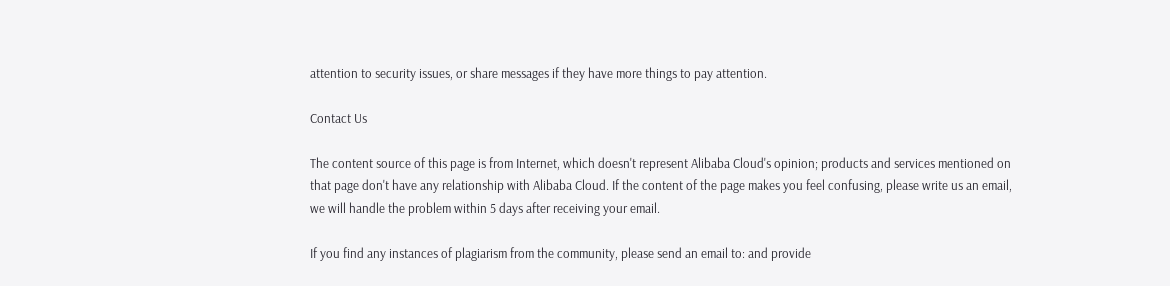attention to security issues, or share messages if they have more things to pay attention.

Contact Us

The content source of this page is from Internet, which doesn't represent Alibaba Cloud's opinion; products and services mentioned on that page don't have any relationship with Alibaba Cloud. If the content of the page makes you feel confusing, please write us an email, we will handle the problem within 5 days after receiving your email.

If you find any instances of plagiarism from the community, please send an email to: and provide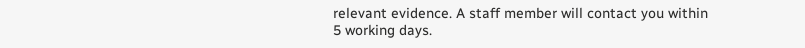relevant evidence. A staff member will contact you within 5 working days.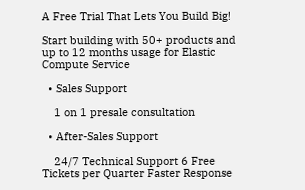A Free Trial That Lets You Build Big!

Start building with 50+ products and up to 12 months usage for Elastic Compute Service

  • Sales Support

    1 on 1 presale consultation

  • After-Sales Support

    24/7 Technical Support 6 Free Tickets per Quarter Faster Response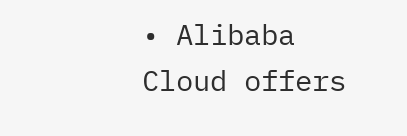• Alibaba Cloud offers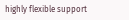highly flexible support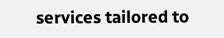services tailored to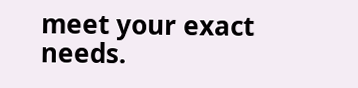meet your exact needs.